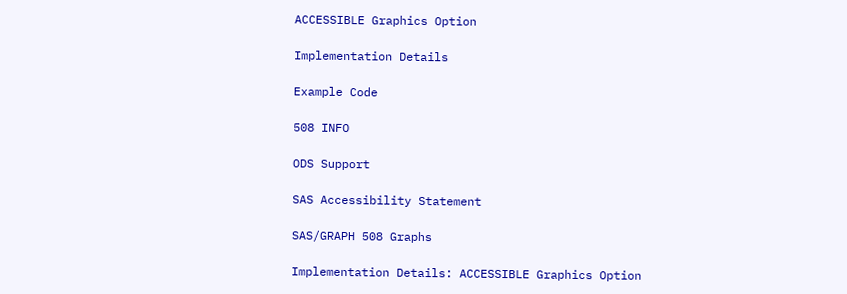ACCESSIBLE Graphics Option

Implementation Details

Example Code

508 INFO

ODS Support

SAS Accessibility Statement

SAS/GRAPH 508 Graphs

Implementation Details: ACCESSIBLE Graphics Option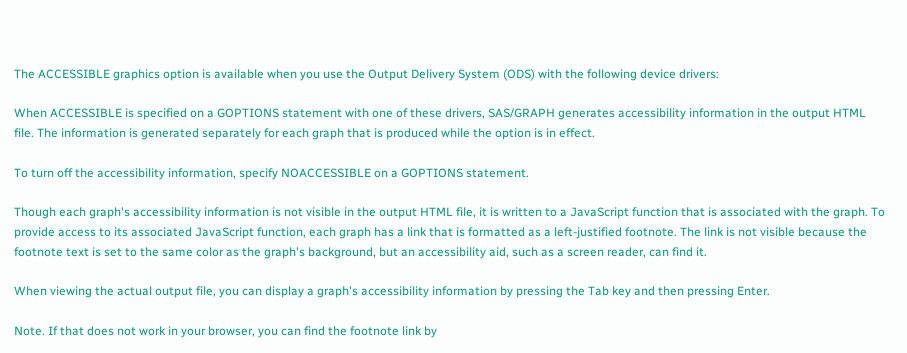The ACCESSIBLE graphics option is available when you use the Output Delivery System (ODS) with the following device drivers:

When ACCESSIBLE is specified on a GOPTIONS statement with one of these drivers, SAS/GRAPH generates accessibility information in the output HTML file. The information is generated separately for each graph that is produced while the option is in effect.

To turn off the accessibility information, specify NOACCESSIBLE on a GOPTIONS statement.

Though each graph's accessibility information is not visible in the output HTML file, it is written to a JavaScript function that is associated with the graph. To provide access to its associated JavaScript function, each graph has a link that is formatted as a left-justified footnote. The link is not visible because the footnote text is set to the same color as the graph's background, but an accessibility aid, such as a screen reader, can find it.

When viewing the actual output file, you can display a graph's accessibility information by pressing the Tab key and then pressing Enter.

Note. If that does not work in your browser, you can find the footnote link by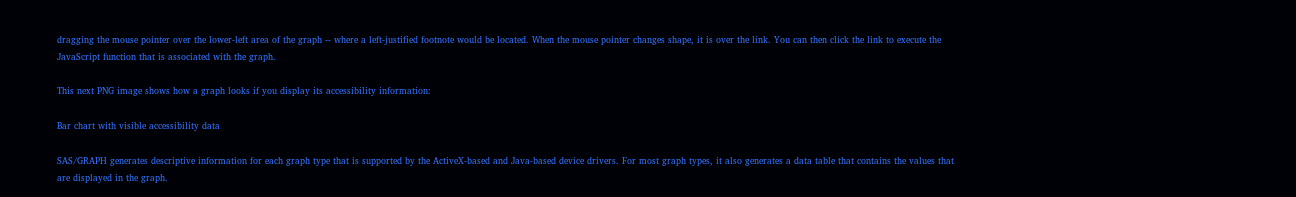dragging the mouse pointer over the lower-left area of the graph -- where a left-justified footnote would be located. When the mouse pointer changes shape, it is over the link. You can then click the link to execute the JavaScript function that is associated with the graph.

This next PNG image shows how a graph looks if you display its accessibility information:

Bar chart with visible accessibility data

SAS/GRAPH generates descriptive information for each graph type that is supported by the ActiveX-based and Java-based device drivers. For most graph types, it also generates a data table that contains the values that are displayed in the graph.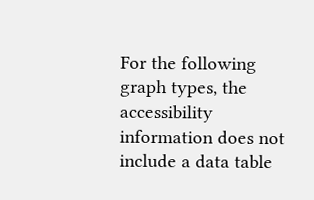For the following graph types, the accessibility information does not include a data table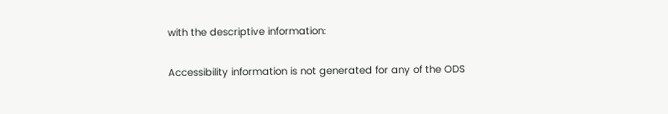with the descriptive information:

Accessibility information is not generated for any of the ODS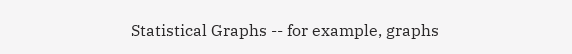Statistical Graphs -- for example, graphs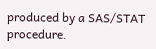produced by a SAS/STAT procedure.